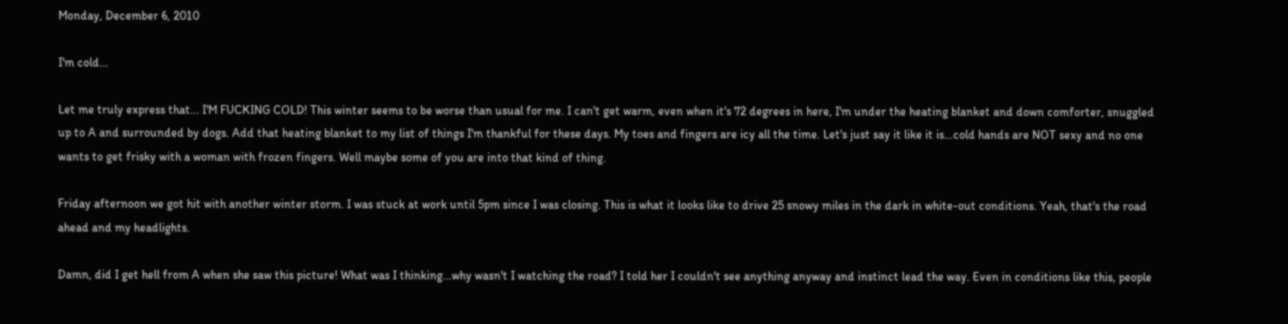Monday, December 6, 2010

I'm cold...

Let me truly express that... I'M FUCKING COLD! This winter seems to be worse than usual for me. I can't get warm, even when it's 72 degrees in here, I'm under the heating blanket and down comforter, snuggled up to A and surrounded by dogs. Add that heating blanket to my list of things I'm thankful for these days. My toes and fingers are icy all the time. Let's just say it like it is...cold hands are NOT sexy and no one wants to get frisky with a woman with frozen fingers. Well maybe some of you are into that kind of thing.

Friday afternoon we got hit with another winter storm. I was stuck at work until 5pm since I was closing. This is what it looks like to drive 25 snowy miles in the dark in white-out conditions. Yeah, that's the road ahead and my headlights.

Damn, did I get hell from A when she saw this picture! What was I thinking...why wasn't I watching the road? I told her I couldn't see anything anyway and instinct lead the way. Even in conditions like this, people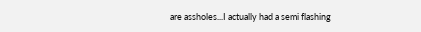are assholes...I actually had a semi flashing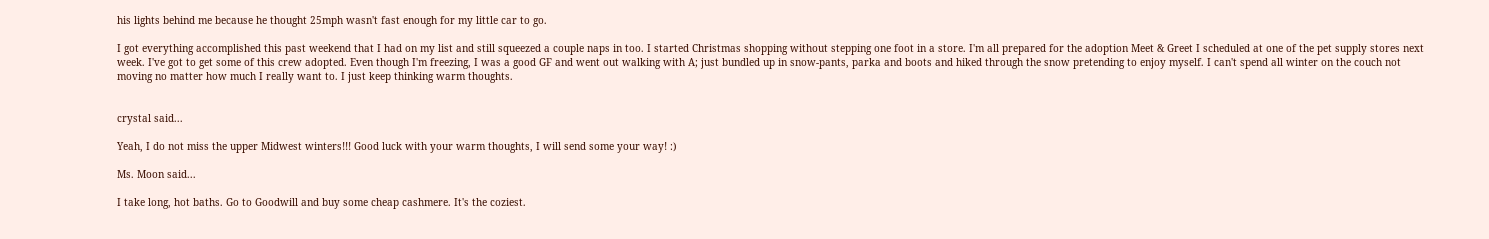his lights behind me because he thought 25mph wasn't fast enough for my little car to go.

I got everything accomplished this past weekend that I had on my list and still squeezed a couple naps in too. I started Christmas shopping without stepping one foot in a store. I'm all prepared for the adoption Meet & Greet I scheduled at one of the pet supply stores next week. I've got to get some of this crew adopted. Even though I'm freezing, I was a good GF and went out walking with A; just bundled up in snow-pants, parka and boots and hiked through the snow pretending to enjoy myself. I can't spend all winter on the couch not moving no matter how much I really want to. I just keep thinking warm thoughts.


crystal said...

Yeah, I do not miss the upper Midwest winters!!! Good luck with your warm thoughts, I will send some your way! :)

Ms. Moon said...

I take long, hot baths. Go to Goodwill and buy some cheap cashmere. It's the coziest.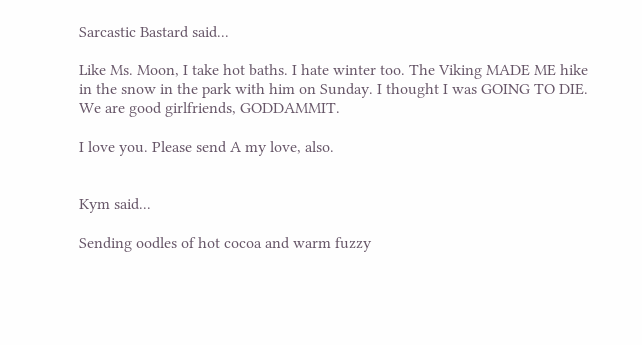Sarcastic Bastard said...

Like Ms. Moon, I take hot baths. I hate winter too. The Viking MADE ME hike in the snow in the park with him on Sunday. I thought I was GOING TO DIE. We are good girlfriends, GODDAMMIT.

I love you. Please send A my love, also.


Kym said...

Sending oodles of hot cocoa and warm fuzzy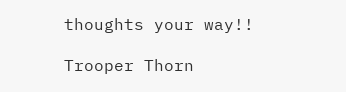thoughts your way!!

Trooper Thorn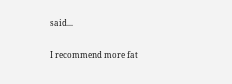said...

I recommend more fat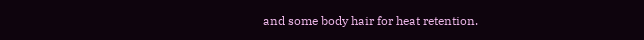and some body hair for heat retention.